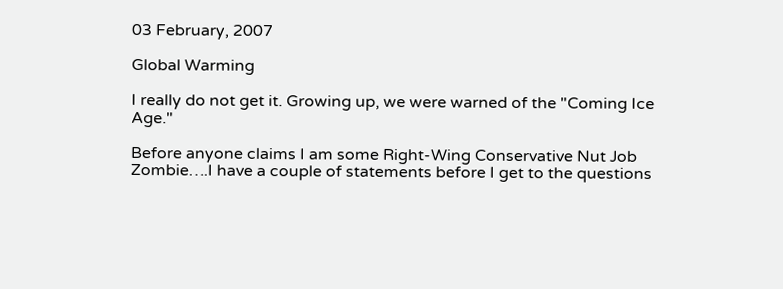03 February, 2007

Global Warming

I really do not get it. Growing up, we were warned of the "Coming Ice Age."

Before anyone claims I am some Right-Wing Conservative Nut Job Zombie….I have a couple of statements before I get to the questions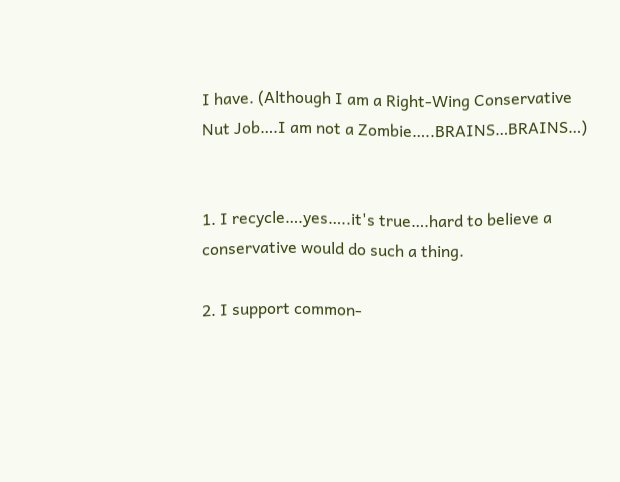I have. (Although I am a Right-Wing Conservative Nut Job….I am not a Zombie…..BRAINS…BRAINS…)


1. I recycle….yes…..it's true….hard to believe a conservative would do such a thing.

2. I support common-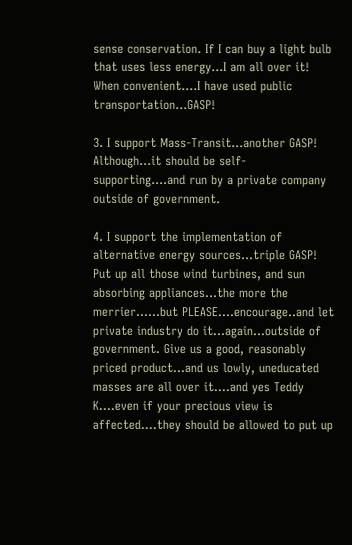sense conservation. If I can buy a light bulb that uses less energy…I am all over it! When convenient….I have used public transportation…GASP!

3. I support Mass-Transit…another GASP! Although…it should be self-supporting….and run by a private company outside of government.

4. I support the implementation of alternative energy sources…triple GASP! Put up all those wind turbines, and sun absorbing appliances…the more the merrier……but PLEASE….encourage..and let private industry do it…again…outside of government. Give us a good, reasonably priced product…and us lowly, uneducated masses are all over it….and yes Teddy K....even if your precious view is affected….they should be allowed to put up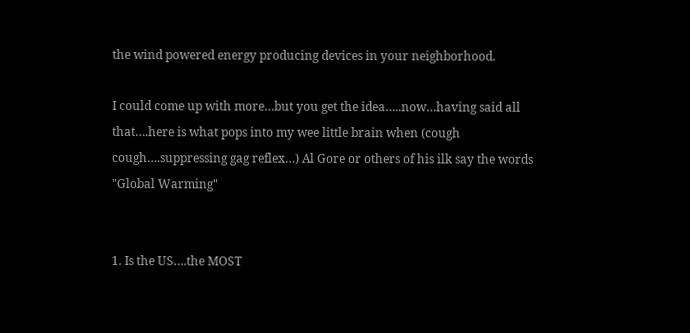the wind powered energy producing devices in your neighborhood.

I could come up with more…but you get the idea…..now…having said all that….here is what pops into my wee little brain when (cough cough….suppressing gag reflex…) Al Gore or others of his ilk say the words "Global Warming"


1. Is the US….the MOST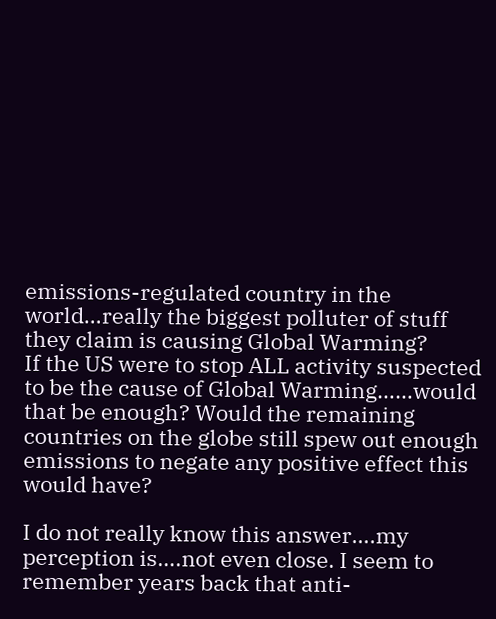emissions-regulated country in the world…really the biggest polluter of stuff they claim is causing Global Warming?
If the US were to stop ALL activity suspected to be the cause of Global Warming……would that be enough? Would the remaining countries on the globe still spew out enough emissions to negate any positive effect this would have?

I do not really know this answer….my perception is….not even close. I seem to remember years back that anti-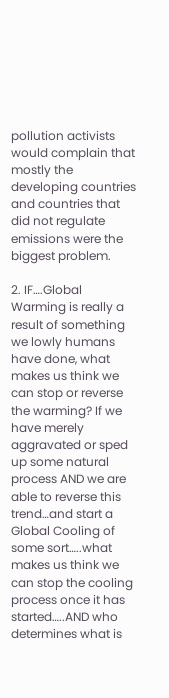pollution activists would complain that mostly the developing countries and countries that did not regulate emissions were the biggest problem.

2. IF….Global Warming is really a result of something we lowly humans have done, what makes us think we can stop or reverse the warming? If we have merely aggravated or sped up some natural process AND we are able to reverse this trend…and start a Global Cooling of some sort…..what makes us think we can stop the cooling process once it has started…..AND who determines what is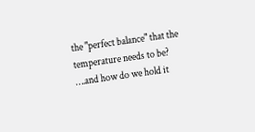the "perfect balance" that the temperature needs to be? ….and how do we hold it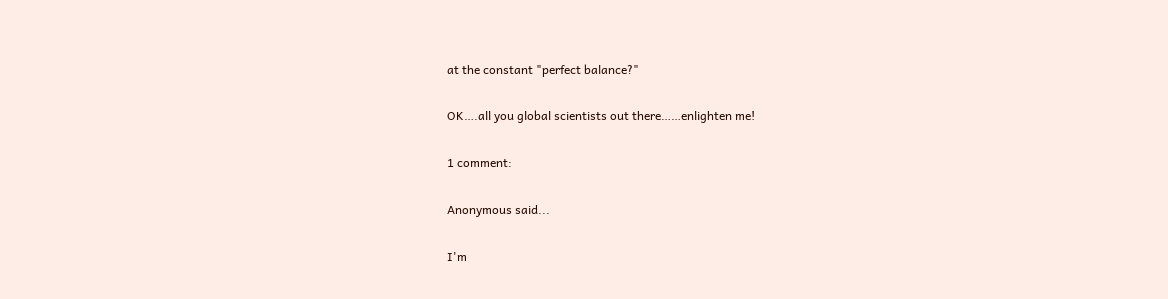at the constant "perfect balance?"

OK….all you global scientists out there……enlighten me!

1 comment:

Anonymous said...

I'm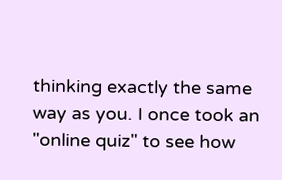thinking exactly the same way as you. I once took an "online quiz" to see how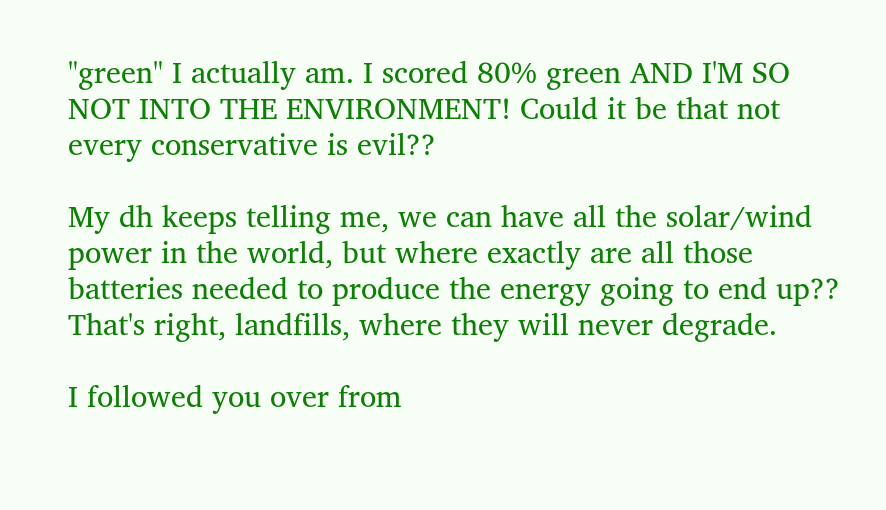"green" I actually am. I scored 80% green AND I'M SO NOT INTO THE ENVIRONMENT! Could it be that not every conservative is evil??

My dh keeps telling me, we can have all the solar/wind power in the world, but where exactly are all those batteries needed to produce the energy going to end up?? That's right, landfills, where they will never degrade.

I followed you over from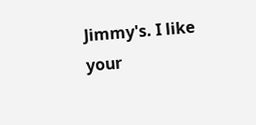Jimmy's. I like your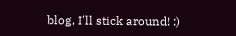blog, I'll stick around! :)